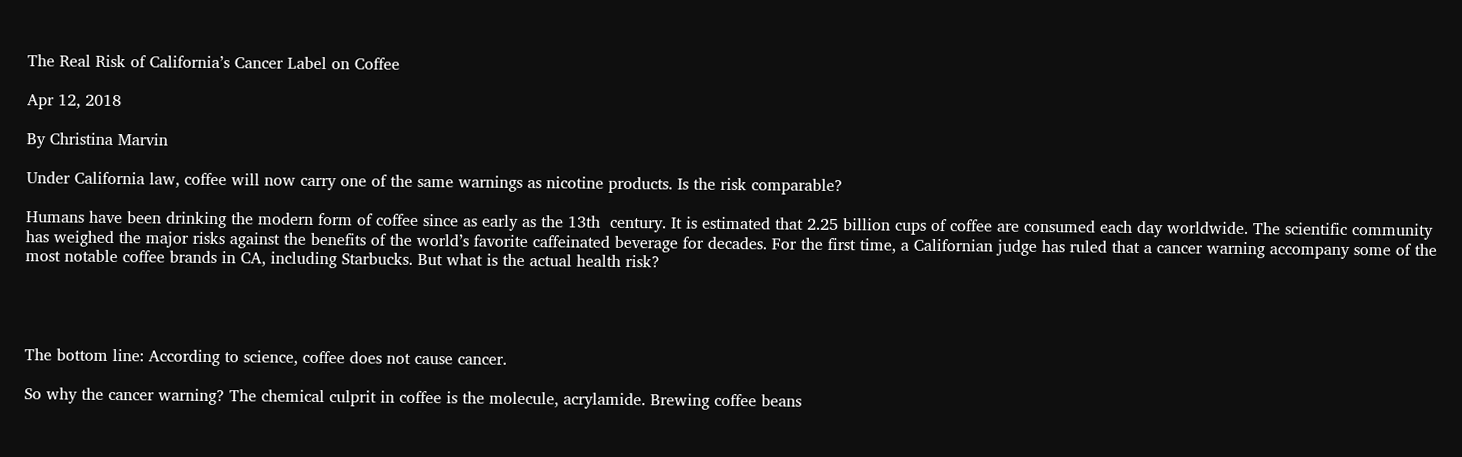The Real Risk of California’s Cancer Label on Coffee

Apr 12, 2018

By Christina Marvin

Under California law, coffee will now carry one of the same warnings as nicotine products. Is the risk comparable?

Humans have been drinking the modern form of coffee since as early as the 13th  century. It is estimated that 2.25 billion cups of coffee are consumed each day worldwide. The scientific community has weighed the major risks against the benefits of the world’s favorite caffeinated beverage for decades. For the first time, a Californian judge has ruled that a cancer warning accompany some of the most notable coffee brands in CA, including Starbucks. But what is the actual health risk?




The bottom line: According to science, coffee does not cause cancer.

So why the cancer warning? The chemical culprit in coffee is the molecule, acrylamide. Brewing coffee beans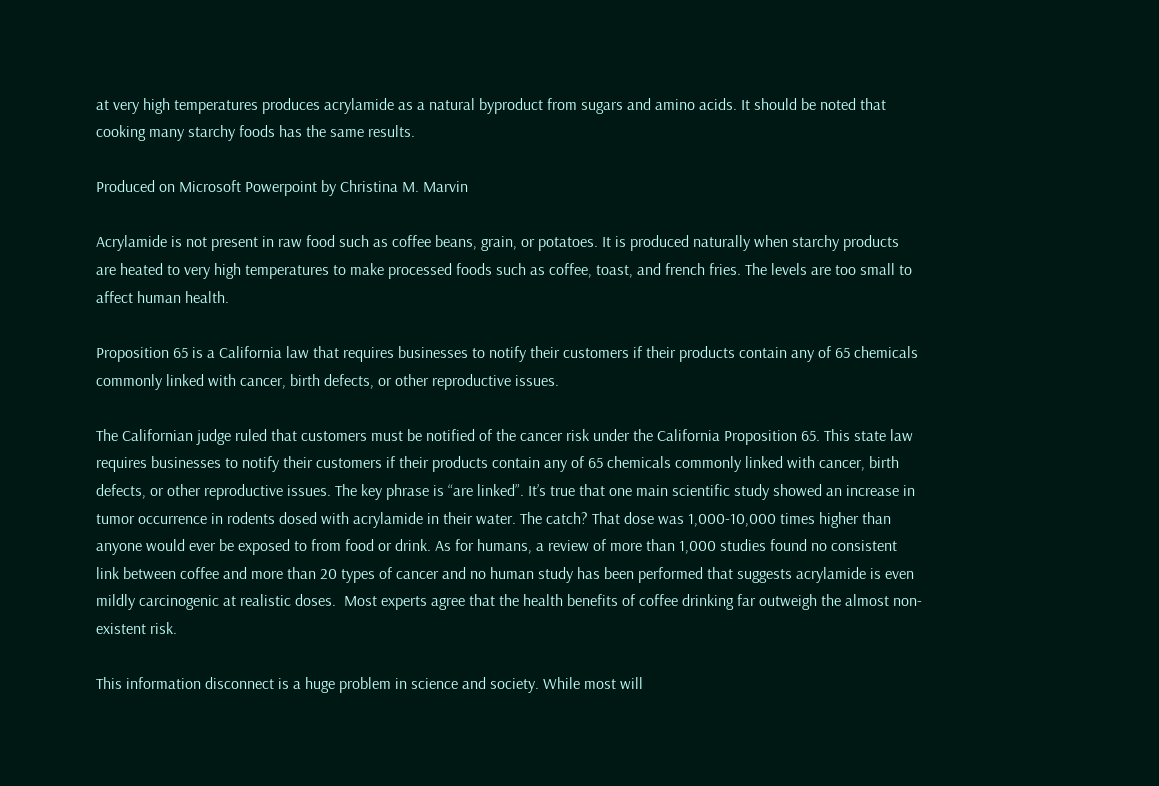at very high temperatures produces acrylamide as a natural byproduct from sugars and amino acids. It should be noted that cooking many starchy foods has the same results.

Produced on Microsoft Powerpoint by Christina M. Marvin

Acrylamide is not present in raw food such as coffee beans, grain, or potatoes. It is produced naturally when starchy products are heated to very high temperatures to make processed foods such as coffee, toast, and french fries. The levels are too small to affect human health.

Proposition 65 is a California law that requires businesses to notify their customers if their products contain any of 65 chemicals commonly linked with cancer, birth defects, or other reproductive issues.

The Californian judge ruled that customers must be notified of the cancer risk under the California Proposition 65. This state law requires businesses to notify their customers if their products contain any of 65 chemicals commonly linked with cancer, birth defects, or other reproductive issues. The key phrase is “are linked”. It’s true that one main scientific study showed an increase in tumor occurrence in rodents dosed with acrylamide in their water. The catch? That dose was 1,000-10,000 times higher than anyone would ever be exposed to from food or drink. As for humans, a review of more than 1,000 studies found no consistent link between coffee and more than 20 types of cancer and no human study has been performed that suggests acrylamide is even mildly carcinogenic at realistic doses.  Most experts agree that the health benefits of coffee drinking far outweigh the almost non-existent risk.

This information disconnect is a huge problem in science and society. While most will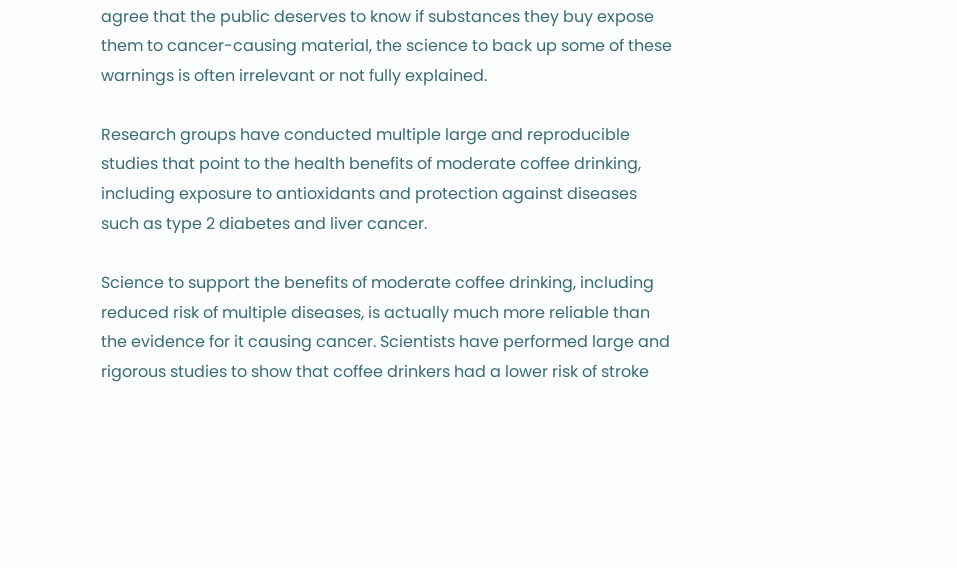agree that the public deserves to know if substances they buy expose them to cancer-causing material, the science to back up some of these warnings is often irrelevant or not fully explained.

Research groups have conducted multiple large and reproducible studies that point to the health benefits of moderate coffee drinking, including exposure to antioxidants and protection against diseases such as type 2 diabetes and liver cancer.

Science to support the benefits of moderate coffee drinking, including reduced risk of multiple diseases, is actually much more reliable than the evidence for it causing cancer. Scientists have performed large and rigorous studies to show that coffee drinkers had a lower risk of stroke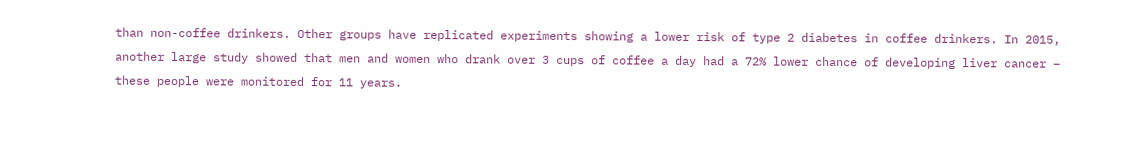than non-coffee drinkers. Other groups have replicated experiments showing a lower risk of type 2 diabetes in coffee drinkers. In 2015, another large study showed that men and women who drank over 3 cups of coffee a day had a 72% lower chance of developing liver cancer – these people were monitored for 11 years.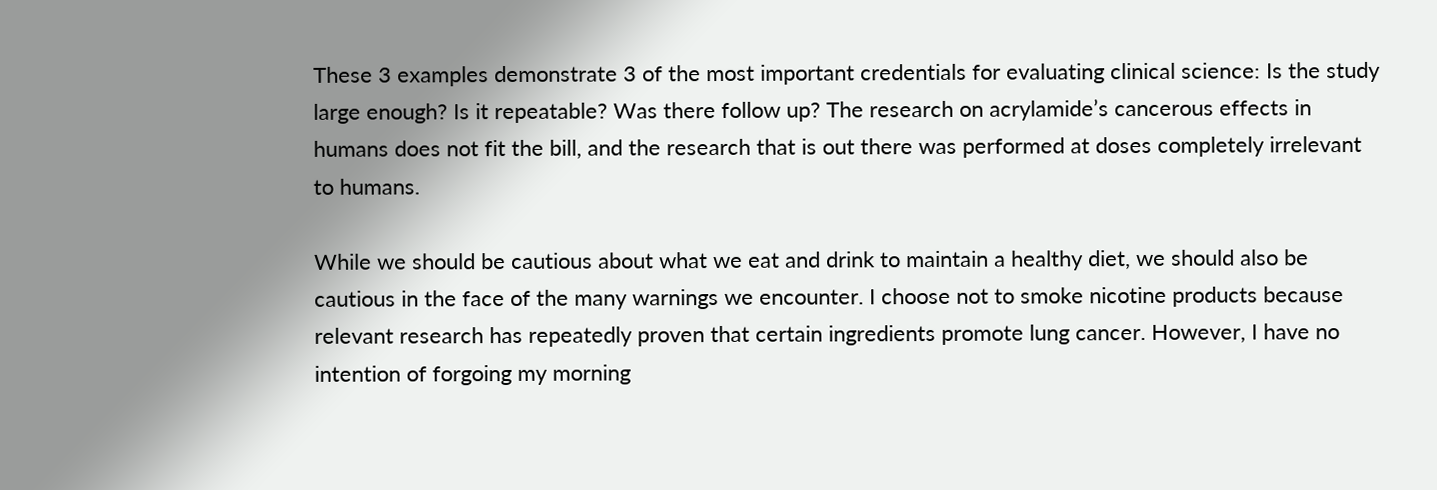These 3 examples demonstrate 3 of the most important credentials for evaluating clinical science: Is the study large enough? Is it repeatable? Was there follow up? The research on acrylamide’s cancerous effects in humans does not fit the bill, and the research that is out there was performed at doses completely irrelevant to humans.

While we should be cautious about what we eat and drink to maintain a healthy diet, we should also be cautious in the face of the many warnings we encounter. I choose not to smoke nicotine products because relevant research has repeatedly proven that certain ingredients promote lung cancer. However, I have no intention of forgoing my morning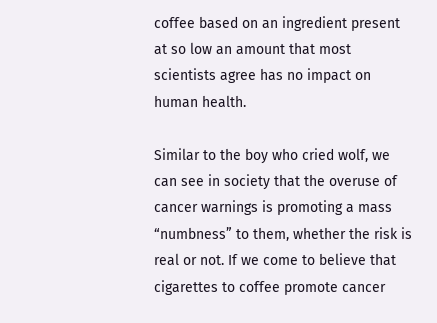coffee based on an ingredient present at so low an amount that most scientists agree has no impact on human health.

Similar to the boy who cried wolf, we can see in society that the overuse of cancer warnings is promoting a mass “numbness” to them, whether the risk is real or not. If we come to believe that cigarettes to coffee promote cancer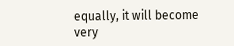equally, it will become very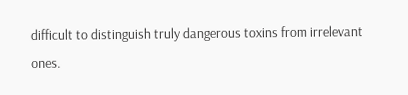difficult to distinguish truly dangerous toxins from irrelevant ones.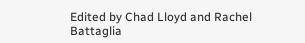Edited by Chad Lloyd and Rachel Battaglia